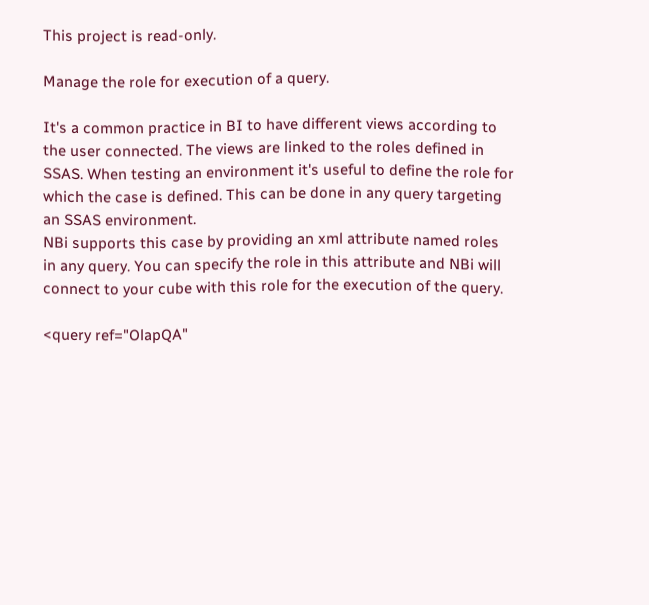This project is read-only.

Manage the role for execution of a query.

It's a common practice in BI to have different views according to the user connected. The views are linked to the roles defined in SSAS. When testing an environment it's useful to define the role for which the case is defined. This can be done in any query targeting an SSAS environment.
NBi supports this case by providing an xml attribute named roles in any query. You can specify the role in this attribute and NBi will connect to your cube with this role for the execution of the query.

<query ref="OlapQA"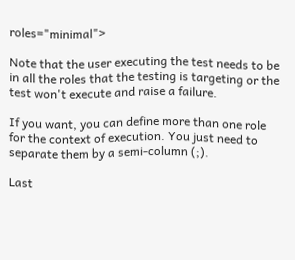roles="minimal">

Note that the user executing the test needs to be in all the roles that the testing is targeting or the test won't execute and raise a failure.

If you want, you can define more than one role for the context of execution. You just need to separate them by a semi-column (;).

Last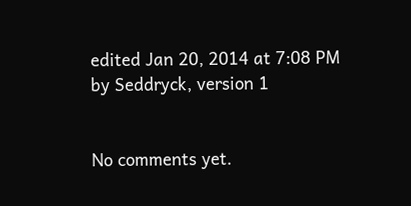edited Jan 20, 2014 at 7:08 PM by Seddryck, version 1


No comments yet.